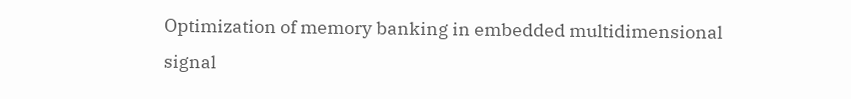Optimization of memory banking in embedded multidimensional signal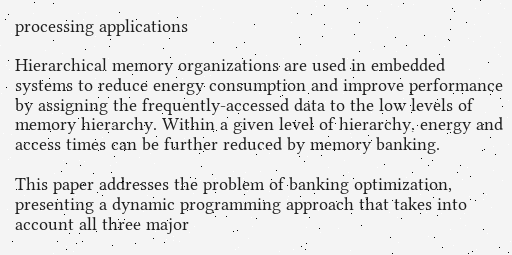processing applications

Hierarchical memory organizations are used in embedded systems to reduce energy consumption and improve performance by assigning the frequently-accessed data to the low levels of memory hierarchy. Within a given level of hierarchy, energy and access times can be further reduced by memory banking.

This paper addresses the problem of banking optimization, presenting a dynamic programming approach that takes into account all three major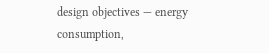design objectives — energy consumption,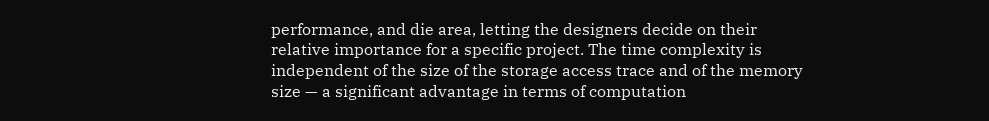performance, and die area, letting the designers decide on their relative importance for a specific project. The time complexity is independent of the size of the storage access trace and of the memory size — a significant advantage in terms of computation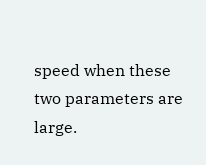speed when these two parameters are large.